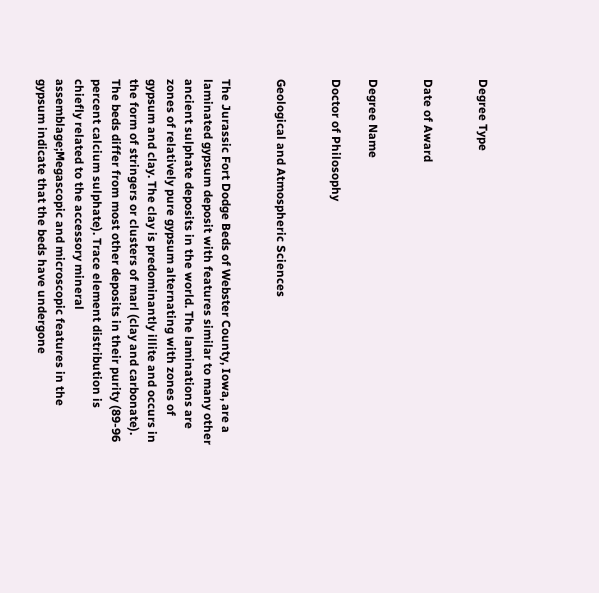Degree Type


Date of Award


Degree Name

Doctor of Philosophy


Geological and Atmospheric Sciences


The Jurassic Fort Dodge Beds of Webster County, Iowa, are a laminated gypsum deposit with features similar to many other ancient sulphate deposits in the world. The laminations are zones of relatively pure gypsum alternating with zones of gypsum and clay. The clay is predominantly illite and occurs in the form of stringers or clusters of marl (clay and carbonate). The beds differ from most other deposits in their purity (89-96 percent calcium sulphate). Trace element distribution is chiefly related to the accessory mineral assemblage;Megascopic and microscopic features in the gypsum indicate that the beds have undergone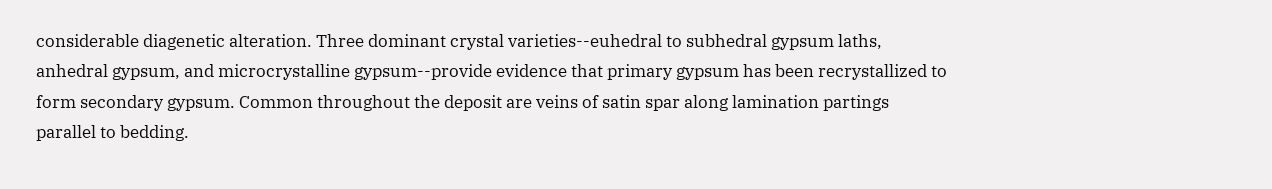considerable diagenetic alteration. Three dominant crystal varieties--euhedral to subhedral gypsum laths, anhedral gypsum, and microcrystalline gypsum--provide evidence that primary gypsum has been recrystallized to form secondary gypsum. Common throughout the deposit are veins of satin spar along lamination partings parallel to bedding.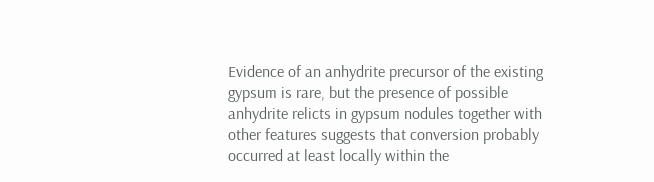Evidence of an anhydrite precursor of the existing gypsum is rare, but the presence of possible anhydrite relicts in gypsum nodules together with other features suggests that conversion probably occurred at least locally within the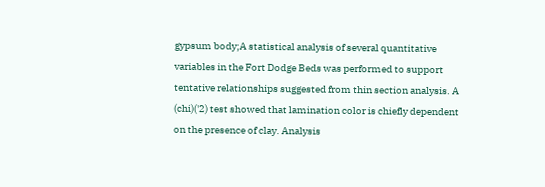gypsum body;A statistical analysis of several quantitative variables in the Fort Dodge Beds was performed to support tentative relationships suggested from thin section analysis. A (chi)('2) test showed that lamination color is chiefly dependent on the presence of clay. Analysis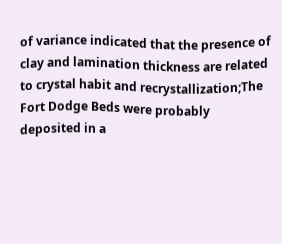of variance indicated that the presence of clay and lamination thickness are related to crystal habit and recrystallization;The Fort Dodge Beds were probably deposited in a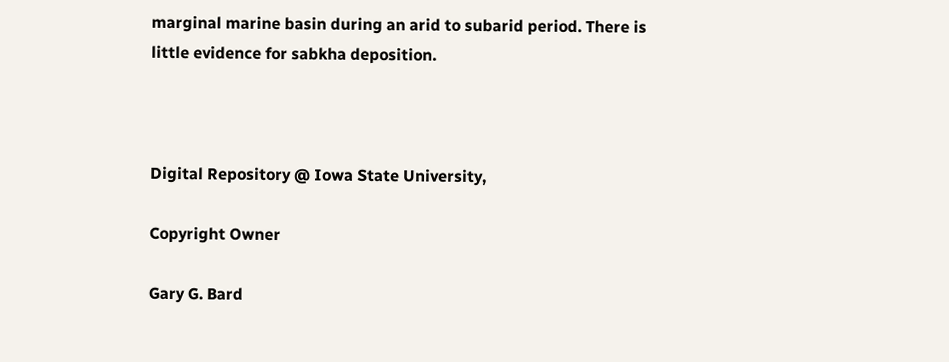marginal marine basin during an arid to subarid period. There is little evidence for sabkha deposition.



Digital Repository @ Iowa State University,

Copyright Owner

Gary G. Bard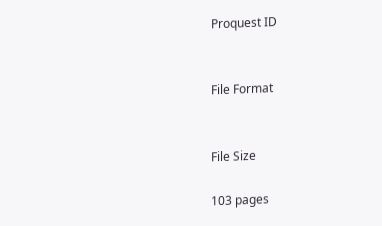Proquest ID


File Format


File Size

103 pages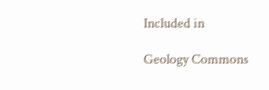Included in

Geology Commons